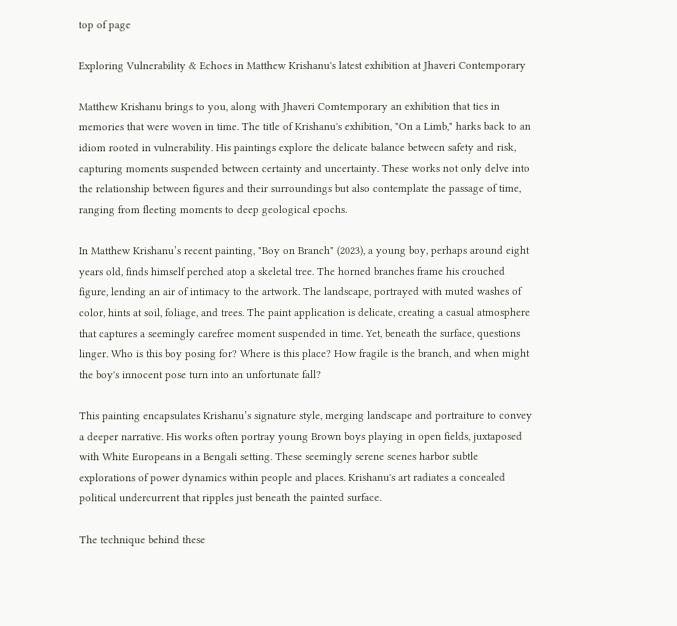top of page

Exploring Vulnerability & Echoes in Matthew Krishanu's latest exhibition at Jhaveri Contemporary

Matthew Krishanu brings to you, along with Jhaveri Comtemporary an exhibition that ties in memories that were woven in time. The title of Krishanu's exhibition, "On a Limb," harks back to an idiom rooted in vulnerability. His paintings explore the delicate balance between safety and risk, capturing moments suspended between certainty and uncertainty. These works not only delve into the relationship between figures and their surroundings but also contemplate the passage of time, ranging from fleeting moments to deep geological epochs.

In Matthew Krishanu’s recent painting, "Boy on Branch" (2023), a young boy, perhaps around eight years old, finds himself perched atop a skeletal tree. The horned branches frame his crouched figure, lending an air of intimacy to the artwork. The landscape, portrayed with muted washes of color, hints at soil, foliage, and trees. The paint application is delicate, creating a casual atmosphere that captures a seemingly carefree moment suspended in time. Yet, beneath the surface, questions linger. Who is this boy posing for? Where is this place? How fragile is the branch, and when might the boy's innocent pose turn into an unfortunate fall?

This painting encapsulates Krishanu’s signature style, merging landscape and portraiture to convey a deeper narrative. His works often portray young Brown boys playing in open fields, juxtaposed with White Europeans in a Bengali setting. These seemingly serene scenes harbor subtle explorations of power dynamics within people and places. Krishanu's art radiates a concealed political undercurrent that ripples just beneath the painted surface.

The technique behind these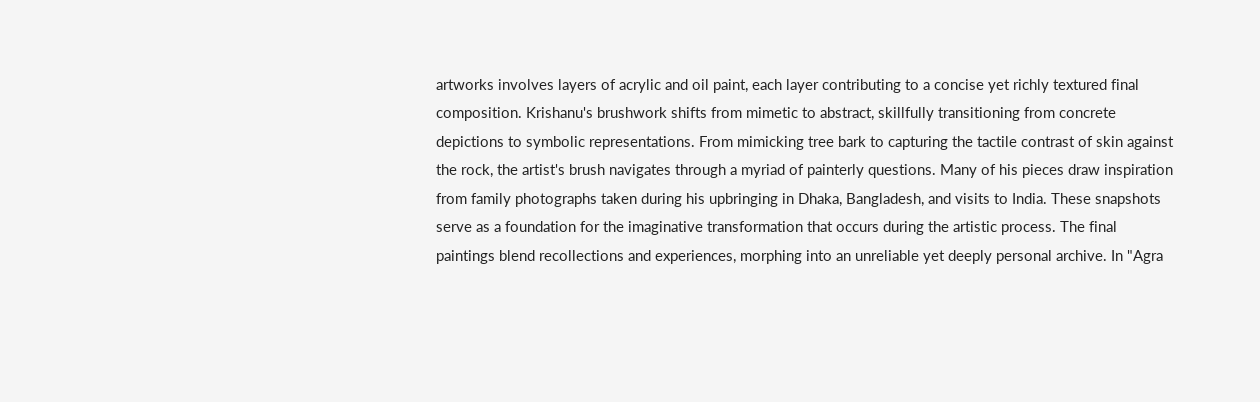artworks involves layers of acrylic and oil paint, each layer contributing to a concise yet richly textured final composition. Krishanu's brushwork shifts from mimetic to abstract, skillfully transitioning from concrete depictions to symbolic representations. From mimicking tree bark to capturing the tactile contrast of skin against the rock, the artist's brush navigates through a myriad of painterly questions. Many of his pieces draw inspiration from family photographs taken during his upbringing in Dhaka, Bangladesh, and visits to India. These snapshots serve as a foundation for the imaginative transformation that occurs during the artistic process. The final paintings blend recollections and experiences, morphing into an unreliable yet deeply personal archive. In "Agra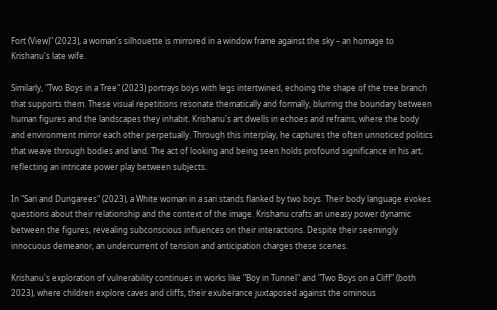Fort (View)" (2023), a woman's silhouette is mirrored in a window frame against the sky – an homage to Krishanu's late wife.

Similarly, "Two Boys in a Tree" (2023) portrays boys with legs intertwined, echoing the shape of the tree branch that supports them. These visual repetitions resonate thematically and formally, blurring the boundary between human figures and the landscapes they inhabit. Krishanu's art dwells in echoes and refrains, where the body and environment mirror each other perpetually. Through this interplay, he captures the often unnoticed politics that weave through bodies and land. The act of looking and being seen holds profound significance in his art, reflecting an intricate power play between subjects.

In "Sari and Dungarees" (2023), a White woman in a sari stands flanked by two boys. Their body language evokes questions about their relationship and the context of the image. Krishanu crafts an uneasy power dynamic between the figures, revealing subconscious influences on their interactions. Despite their seemingly innocuous demeanor, an undercurrent of tension and anticipation charges these scenes.

Krishanu's exploration of vulnerability continues in works like "Boy in Tunnel" and "Two Boys on a Cliff" (both 2023), where children explore caves and cliffs, their exuberance juxtaposed against the ominous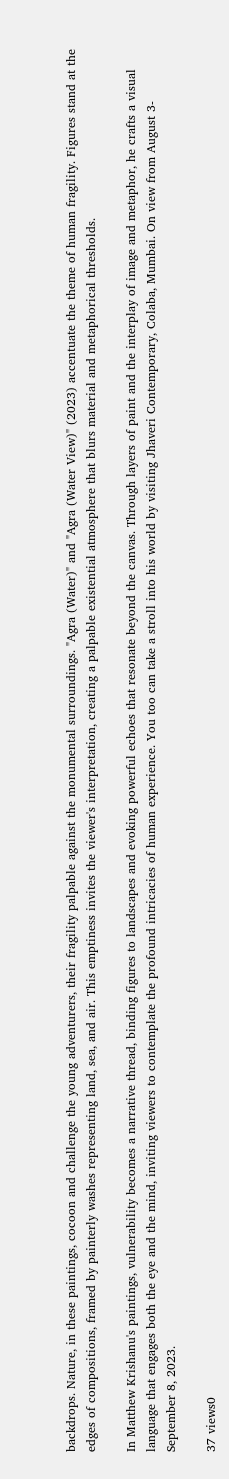backdrops. Nature, in these paintings, cocoon and challenge the young adventurers, their fragility palpable against the monumental surroundings. "Agra (Water)" and "Agra (Water View)" (2023) accentuate the theme of human fragility. Figures stand at the edges of compositions, framed by painterly washes representing land, sea, and air. This emptiness invites the viewer's interpretation, creating a palpable existential atmosphere that blurs material and metaphorical thresholds.

In Matthew Krishanu's paintings, vulnerability becomes a narrative thread, binding figures to landscapes and evoking powerful echoes that resonate beyond the canvas. Through layers of paint and the interplay of image and metaphor, he crafts a visual language that engages both the eye and the mind, inviting viewers to contemplate the profound intricacies of human experience. You too can take a stroll into his world by visiting Jhaveri Contemporary, Colaba, Mumbai. On view from August 3- September 8, 2023.

37 views0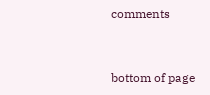comments


bottom of page